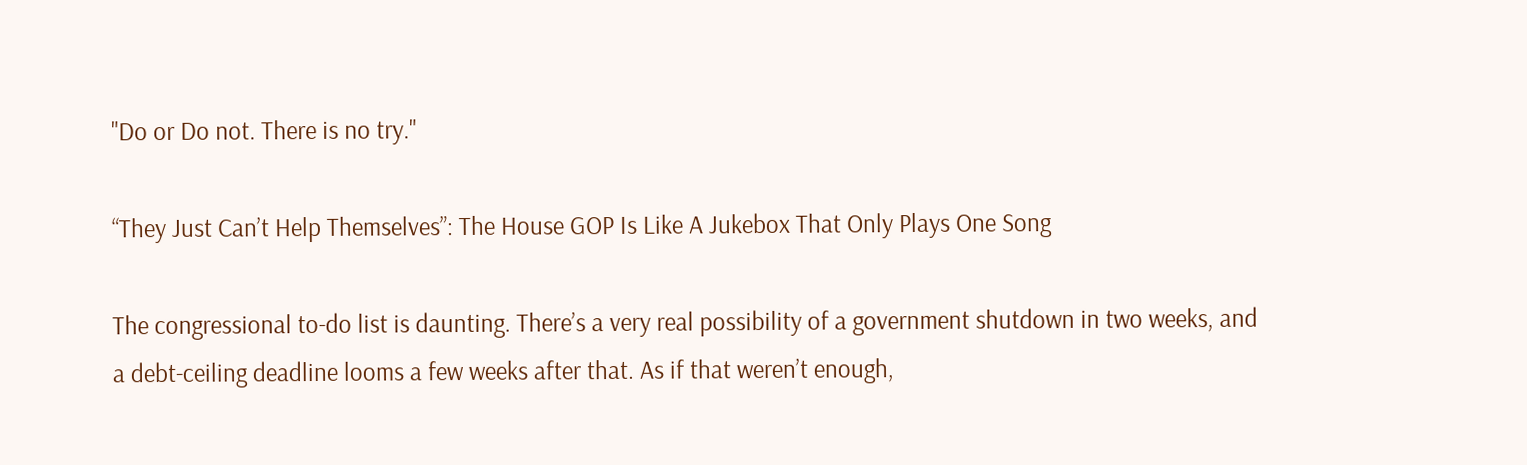"Do or Do not. There is no try."

“They Just Can’t Help Themselves”: The House GOP Is Like A Jukebox That Only Plays One Song

The congressional to-do list is daunting. There’s a very real possibility of a government shutdown in two weeks, and a debt-ceiling deadline looms a few weeks after that. As if that weren’t enough,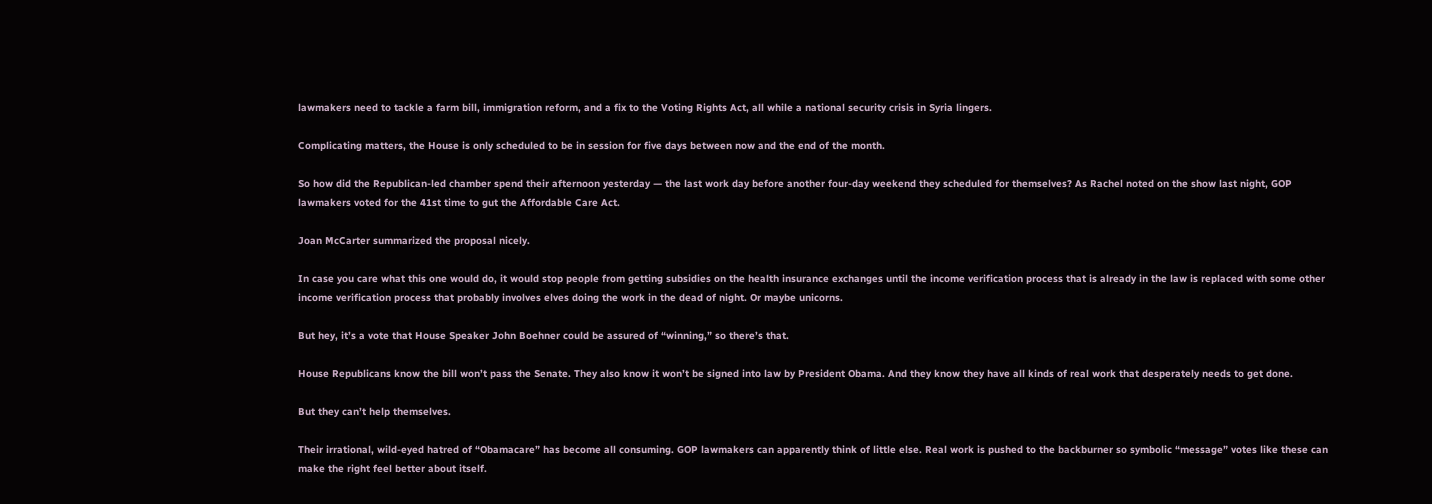lawmakers need to tackle a farm bill, immigration reform, and a fix to the Voting Rights Act, all while a national security crisis in Syria lingers.

Complicating matters, the House is only scheduled to be in session for five days between now and the end of the month.

So how did the Republican-led chamber spend their afternoon yesterday — the last work day before another four-day weekend they scheduled for themselves? As Rachel noted on the show last night, GOP lawmakers voted for the 41st time to gut the Affordable Care Act.

Joan McCarter summarized the proposal nicely.

In case you care what this one would do, it would stop people from getting subsidies on the health insurance exchanges until the income verification process that is already in the law is replaced with some other income verification process that probably involves elves doing the work in the dead of night. Or maybe unicorns.

But hey, it’s a vote that House Speaker John Boehner could be assured of “winning,” so there’s that.

House Republicans know the bill won’t pass the Senate. They also know it won’t be signed into law by President Obama. And they know they have all kinds of real work that desperately needs to get done.

But they can’t help themselves.

Their irrational, wild-eyed hatred of “Obamacare” has become all consuming. GOP lawmakers can apparently think of little else. Real work is pushed to the backburner so symbolic “message” votes like these can make the right feel better about itself.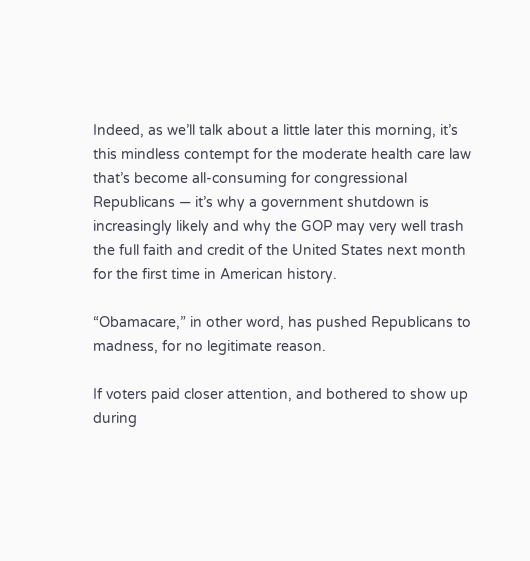Indeed, as we’ll talk about a little later this morning, it’s this mindless contempt for the moderate health care law that’s become all-consuming for congressional Republicans — it’s why a government shutdown is increasingly likely and why the GOP may very well trash the full faith and credit of the United States next month for the first time in American history.

“Obamacare,” in other word, has pushed Republicans to madness, for no legitimate reason.

If voters paid closer attention, and bothered to show up during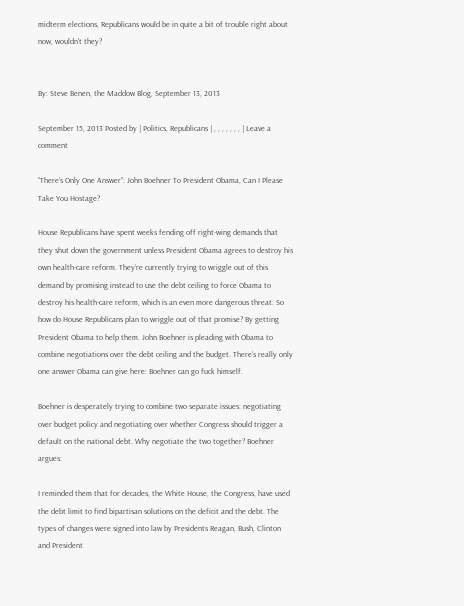midterm elections, Republicans would be in quite a bit of trouble right about now, wouldn’t they?


By: Steve Benen, the Maddow Blog, September 13, 2013

September 15, 2013 Posted by | Politics, Republicans | , , , , , , , | Leave a comment

“There’s Only One Answer”: John Boehner To President Obama, Can I Please Take You Hostage?

House Republicans have spent weeks fending off right-wing demands that they shut down the government unless President Obama agrees to destroy his own health-care reform. They’re currently trying to wriggle out of this demand by promising instead to use the debt ceiling to force Obama to destroy his health-care reform, which is an even more dangerous threat. So how do House Republicans plan to wriggle out of that promise? By getting President Obama to help them. John Boehner is pleading with Obama to combine negotiations over the debt ceiling and the budget. There’s really only one answer Obama can give here: Boehner can go fuck himself.

Boehner is desperately trying to combine two separate issues: negotiating over budget policy and negotiating over whether Congress should trigger a default on the national debt. Why negotiate the two together? Boehner argues:

I reminded them that for decades, the White House, the Congress, have used the debt limit to find bipartisan solutions on the deficit and the debt. The types of changes were signed into law by Presidents Reagan, Bush, Clinton and President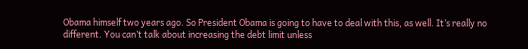Obama himself two years ago. So President Obama is going to have to deal with this, as well. It’s really no different. You can’t talk about increasing the debt limit unless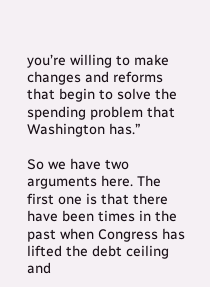you’re willing to make changes and reforms that begin to solve the spending problem that Washington has.”

So we have two arguments here. The first one is that there have been times in the past when Congress has lifted the debt ceiling and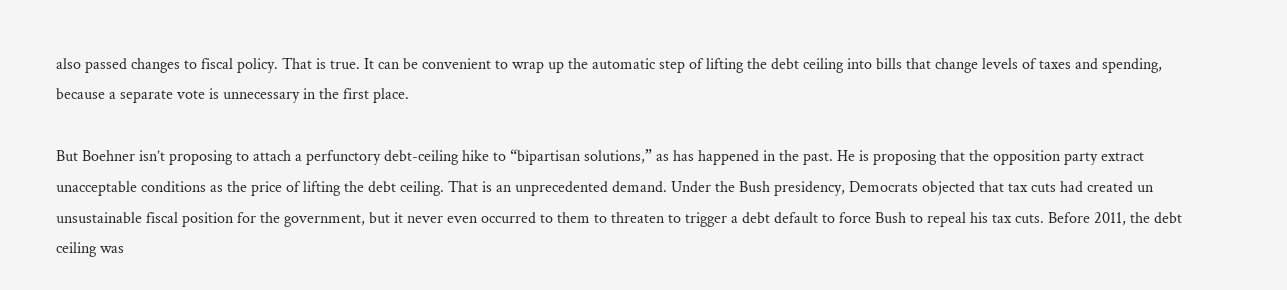also passed changes to fiscal policy. That is true. It can be convenient to wrap up the automatic step of lifting the debt ceiling into bills that change levels of taxes and spending, because a separate vote is unnecessary in the first place.

But Boehner isn’t proposing to attach a perfunctory debt-ceiling hike to “bipartisan solutions,” as has happened in the past. He is proposing that the opposition party extract unacceptable conditions as the price of lifting the debt ceiling. That is an unprecedented demand. Under the Bush presidency, Democrats objected that tax cuts had created un unsustainable fiscal position for the government, but it never even occurred to them to threaten to trigger a debt default to force Bush to repeal his tax cuts. Before 2011, the debt ceiling was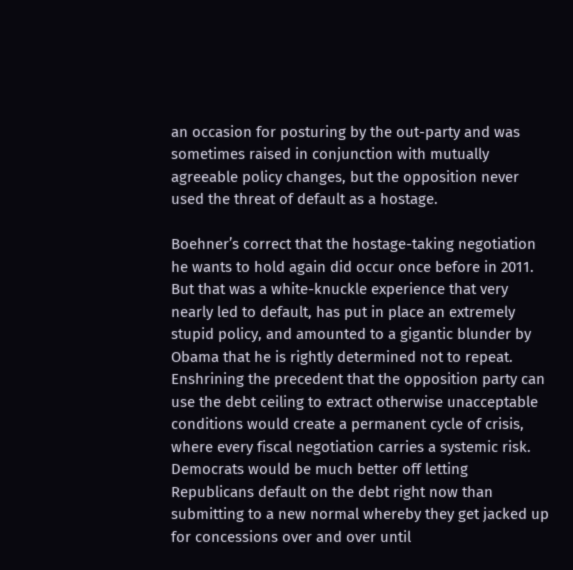an occasion for posturing by the out-party and was sometimes raised in conjunction with mutually agreeable policy changes, but the opposition never used the threat of default as a hostage.

Boehner’s correct that the hostage-taking negotiation he wants to hold again did occur once before in 2011. But that was a white-knuckle experience that very nearly led to default, has put in place an extremely stupid policy, and amounted to a gigantic blunder by Obama that he is rightly determined not to repeat. Enshrining the precedent that the opposition party can use the debt ceiling to extract otherwise unacceptable conditions would create a permanent cycle of crisis, where every fiscal negotiation carries a systemic risk. Democrats would be much better off letting Republicans default on the debt right now than submitting to a new normal whereby they get jacked up for concessions over and over until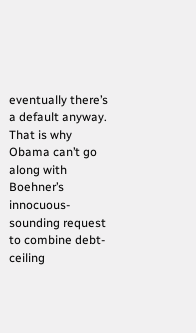eventually there’s a default anyway. That is why Obama can’t go along with Boehner’s innocuous-sounding request to combine debt-ceiling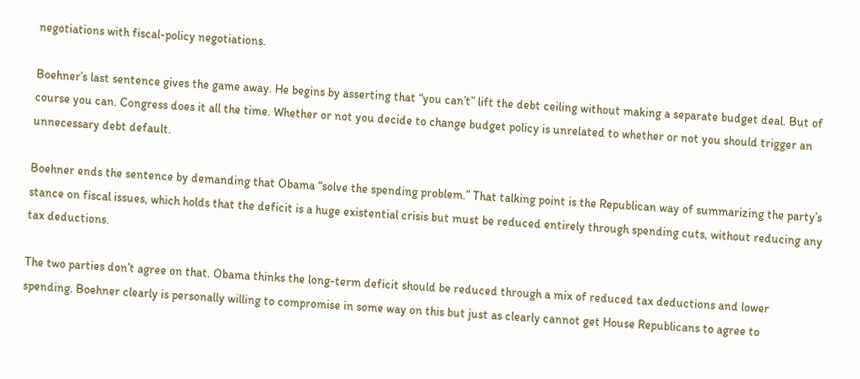negotiations with fiscal-policy negotiations.

Boehner’s last sentence gives the game away. He begins by asserting that “you can’t” lift the debt ceiling without making a separate budget deal. But of course you can. Congress does it all the time. Whether or not you decide to change budget policy is unrelated to whether or not you should trigger an unnecessary debt default.

Boehner ends the sentence by demanding that Obama “solve the spending problem.” That talking point is the Republican way of summarizing the party’s stance on fiscal issues, which holds that the deficit is a huge existential crisis but must be reduced entirely through spending cuts, without reducing any tax deductions.

The two parties don’t agree on that. Obama thinks the long-term deficit should be reduced through a mix of reduced tax deductions and lower spending. Boehner clearly is personally willing to compromise in some way on this but just as clearly cannot get House Republicans to agree to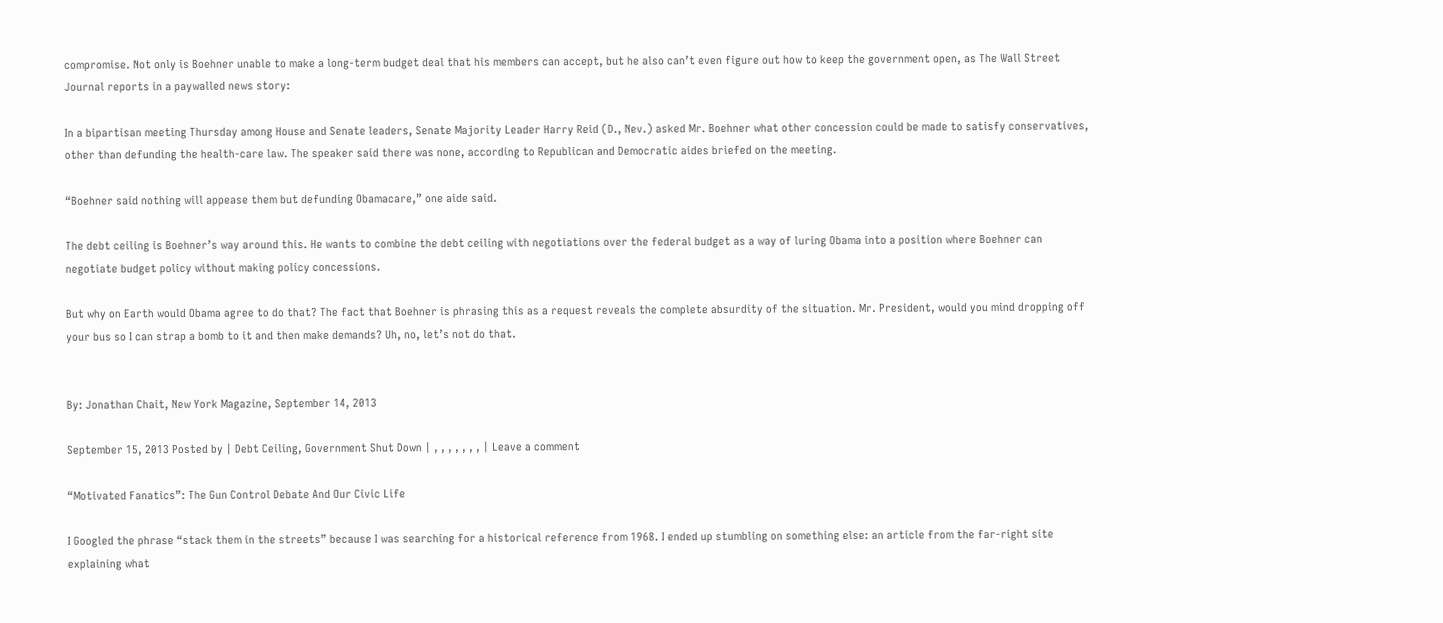compromise. Not only is Boehner unable to make a long-term budget deal that his members can accept, but he also can’t even figure out how to keep the government open, as The Wall Street Journal reports in a paywalled news story:

In a bipartisan meeting Thursday among House and Senate leaders, Senate Majority Leader Harry Reid (D., Nev.) asked Mr. Boehner what other concession could be made to satisfy conservatives, other than defunding the health-care law. The speaker said there was none, according to Republican and Democratic aides briefed on the meeting.

“Boehner said nothing will appease them but defunding Obamacare,” one aide said.

The debt ceiling is Boehner’s way around this. He wants to combine the debt ceiling with negotiations over the federal budget as a way of luring Obama into a position where Boehner can negotiate budget policy without making policy concessions.

But why on Earth would Obama agree to do that? The fact that Boehner is phrasing this as a request reveals the complete absurdity of the situation. Mr. President, would you mind dropping off your bus so I can strap a bomb to it and then make demands? Uh, no, let’s not do that.


By: Jonathan Chait, New York Magazine, September 14, 2013

September 15, 2013 Posted by | Debt Ceiling, Government Shut Down | , , , , , , , | Leave a comment

“Motivated Fanatics”: The Gun Control Debate And Our Civic Life

I Googled the phrase “stack them in the streets” because I was searching for a historical reference from 1968. I ended up stumbling on something else: an article from the far-right site explaining what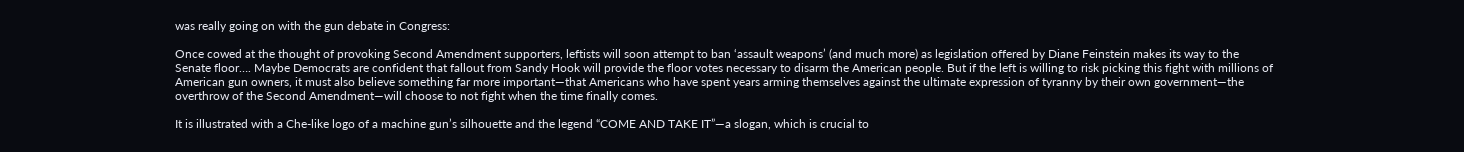was really going on with the gun debate in Congress:

Once cowed at the thought of provoking Second Amendment supporters, leftists will soon attempt to ban ‘assault weapons’ (and much more) as legislation offered by Diane Feinstein makes its way to the Senate floor…. Maybe Democrats are confident that fallout from Sandy Hook will provide the floor votes necessary to disarm the American people. But if the left is willing to risk picking this fight with millions of American gun owners, it must also believe something far more important—that Americans who have spent years arming themselves against the ultimate expression of tyranny by their own government—the overthrow of the Second Amendment—will choose to not fight when the time finally comes.

It is illustrated with a Che-like logo of a machine gun’s silhouette and the legend “COME AND TAKE IT”—a slogan, which is crucial to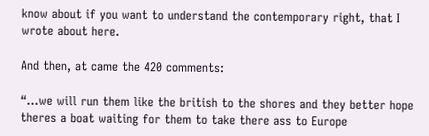know about if you want to understand the contemporary right, that I wrote about here.

And then, at came the 420 comments:

“…we will run them like the british to the shores and they better hope theres a boat waiting for them to take there ass to Europe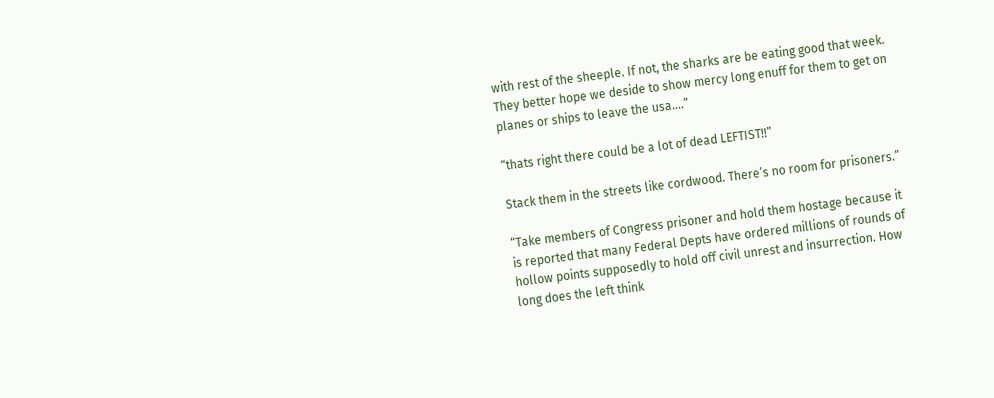with rest of the sheeple. If not, the sharks are be eating good that week. They better hope we deside to show mercy long enuff for them to get on planes or ships to leave the usa….”

“thats right there could be a lot of dead LEFTIST!!”

Stack them in the streets like cordwood. There’s no room for prisoners.”

“Take members of Congress prisoner and hold them hostage because it is reported that many Federal Depts have ordered millions of rounds of hollow points supposedly to hold off civil unrest and insurrection. How long does the left think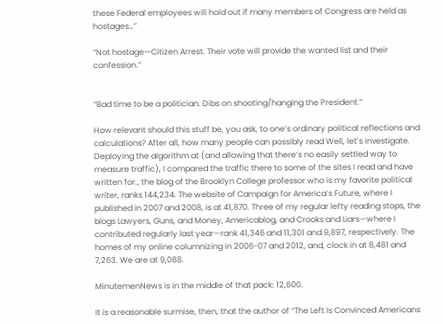these Federal employees will hold out if many members of Congress are held as hostages…”

“Not hostage—Citizen Arrest. Their vote will provide the wanted list and their confession.”


“Bad time to be a politician. Dibs on shooting/hanging the President.”

How relevant should this stuff be, you ask, to one’s ordinary political reflections and calculations? After all, how many people can possibly read Well, let’s investigate. Deploying the algorithm at (and allowing that there’s no easily settled way to measure traffic), I compared the traffic there to some of the sites I read and have written for., the blog of the Brooklyn College professor who is my favorite political writer, ranks 144,234. The website of Campaign for America’s Future, where I published in 2007 and 2008, is at 41,870. Three of my regular lefty reading stops, the blogs Lawyers, Guns, and Money, Americablog, and Crooks and Liars—where I contributed regularly last year—rank 41,346 and 11,301 and 9,897, respectively. The homes of my online columnizing in 2006-07 and 2012, and, clock in at 8,481 and 7,263. We are at 9,088.

MinutemenNews is in the middle of that pack: 12,600.

It is a reasonable surmise, then, that the author of “The Left Is Convinced Americans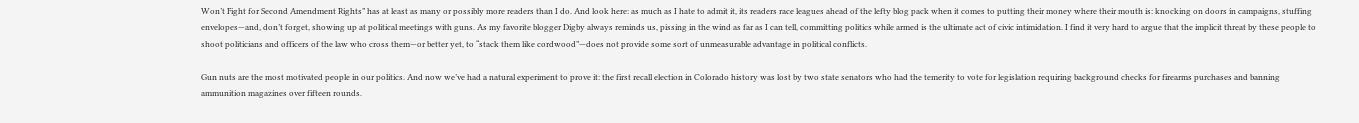Won’t Fight for Second Amendment Rights” has at least as many or possibly more readers than I do. And look here: as much as I hate to admit it, its readers race leagues ahead of the lefty blog pack when it comes to putting their money where their mouth is: knocking on doors in campaigns, stuffing envelopes—and, don’t forget, showing up at political meetings with guns. As my favorite blogger Digby always reminds us, pissing in the wind as far as I can tell, committing politics while armed is the ultimate act of civic intimidation. I find it very hard to argue that the implicit threat by these people to shoot politicians and officers of the law who cross them—or better yet, to “stack them like cordwood”—does not provide some sort of unmeasurable advantage in political conflicts.

Gun nuts are the most motivated people in our politics. And now we’ve had a natural experiment to prove it: the first recall election in Colorado history was lost by two state senators who had the temerity to vote for legislation requiring background checks for firearms purchases and banning ammunition magazines over fifteen rounds.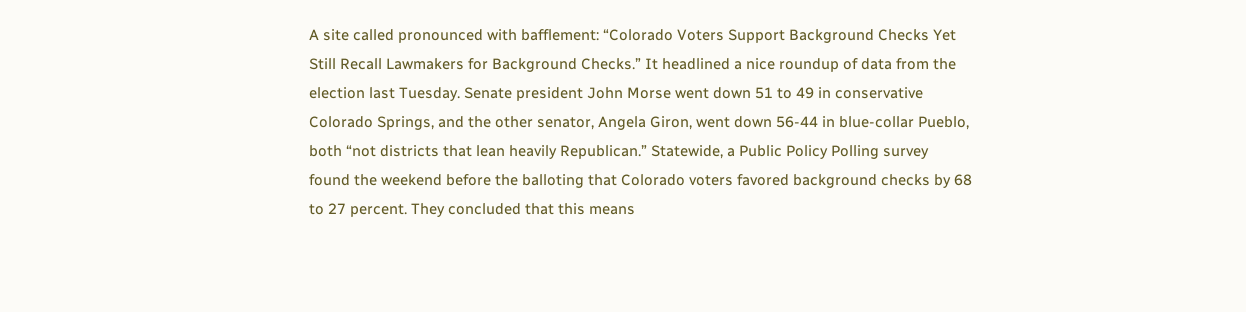A site called pronounced with bafflement: “Colorado Voters Support Background Checks Yet Still Recall Lawmakers for Background Checks.” It headlined a nice roundup of data from the election last Tuesday. Senate president John Morse went down 51 to 49 in conservative Colorado Springs, and the other senator, Angela Giron, went down 56-44 in blue-collar Pueblo, both “not districts that lean heavily Republican.” Statewide, a Public Policy Polling survey found the weekend before the balloting that Colorado voters favored background checks by 68 to 27 percent. They concluded that this means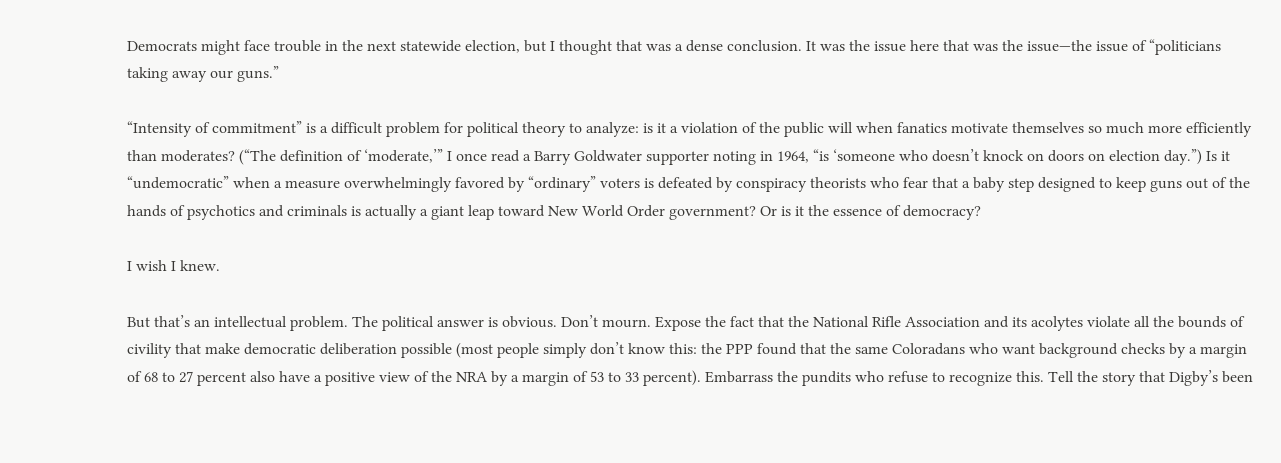Democrats might face trouble in the next statewide election, but I thought that was a dense conclusion. It was the issue here that was the issue—the issue of “politicians taking away our guns.”

“Intensity of commitment” is a difficult problem for political theory to analyze: is it a violation of the public will when fanatics motivate themselves so much more efficiently than moderates? (“The definition of ‘moderate,’” I once read a Barry Goldwater supporter noting in 1964, “is ‘someone who doesn’t knock on doors on election day.”) Is it “undemocratic” when a measure overwhelmingly favored by “ordinary” voters is defeated by conspiracy theorists who fear that a baby step designed to keep guns out of the hands of psychotics and criminals is actually a giant leap toward New World Order government? Or is it the essence of democracy?

I wish I knew.

But that’s an intellectual problem. The political answer is obvious. Don’t mourn. Expose the fact that the National Rifle Association and its acolytes violate all the bounds of civility that make democratic deliberation possible (most people simply don’t know this: the PPP found that the same Coloradans who want background checks by a margin of 68 to 27 percent also have a positive view of the NRA by a margin of 53 to 33 percent). Embarrass the pundits who refuse to recognize this. Tell the story that Digby’s been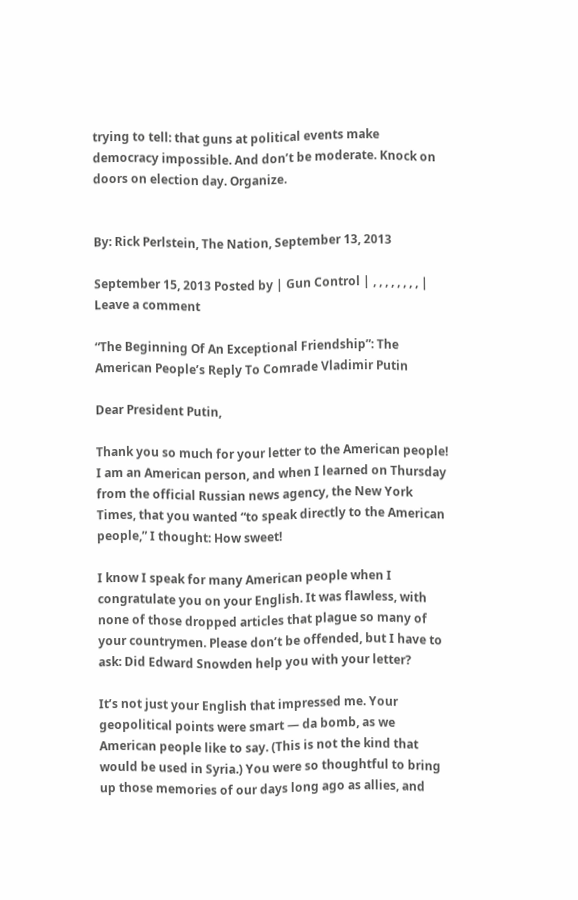trying to tell: that guns at political events make democracy impossible. And don’t be moderate. Knock on doors on election day. Organize.


By: Rick Perlstein, The Nation, September 13, 2013

September 15, 2013 Posted by | Gun Control | , , , , , , , , | Leave a comment

“The Beginning Of An Exceptional Friendship”: The American People’s Reply To Comrade Vladimir Putin

Dear President Putin,

Thank you so much for your letter to the American people! I am an American person, and when I learned on Thursday from the official Russian news agency, the New York Times, that you wanted “to speak directly to the American people,” I thought: How sweet!

I know I speak for many American people when I congratulate you on your English. It was flawless, with none of those dropped articles that plague so many of your countrymen. Please don’t be offended, but I have to ask: Did Edward Snowden help you with your letter?

It’s not just your English that impressed me. Your geopolitical points were smart — da bomb, as we American people like to say. (This is not the kind that would be used in Syria.) You were so thoughtful to bring up those memories of our days long ago as allies, and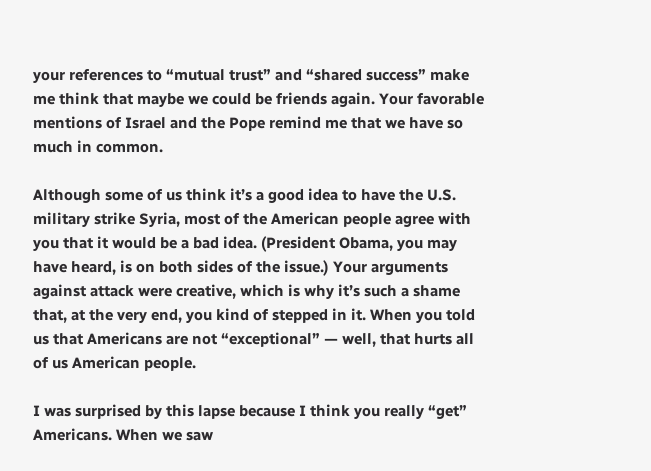your references to “mutual trust” and “shared success” make me think that maybe we could be friends again. Your favorable mentions of Israel and the Pope remind me that we have so much in common.

Although some of us think it’s a good idea to have the U.S. military strike Syria, most of the American people agree with you that it would be a bad idea. (President Obama, you may have heard, is on both sides of the issue.) Your arguments against attack were creative, which is why it’s such a shame that, at the very end, you kind of stepped in it. When you told us that Americans are not “exceptional” — well, that hurts all of us American people.

I was surprised by this lapse because I think you really “get” Americans. When we saw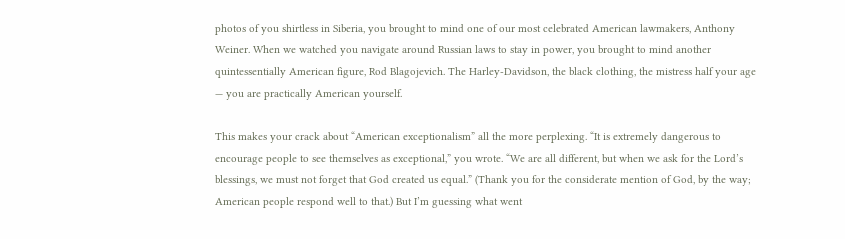photos of you shirtless in Siberia, you brought to mind one of our most celebrated American lawmakers, Anthony Weiner. When we watched you navigate around Russian laws to stay in power, you brought to mind another quintessentially American figure, Rod Blagojevich. The Harley-Davidson, the black clothing, the mistress half your age — you are practically American yourself.

This makes your crack about “American exceptionalism” all the more perplexing. “It is extremely dangerous to encourage people to see themselves as exceptional,” you wrote. “We are all different, but when we ask for the Lord’s blessings, we must not forget that God created us equal.” (Thank you for the considerate mention of God, by the way; American people respond well to that.) But I’m guessing what went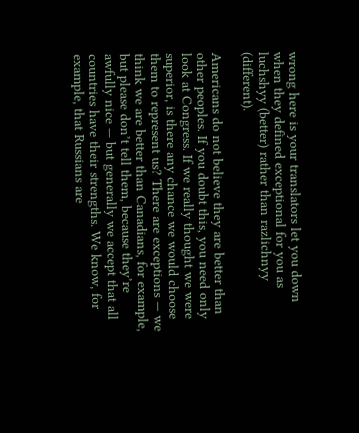wrong here is your translators let you down when they defined exceptional for you as luchshyy (better) rather than razlichnyy (different).

Americans do not believe they are better than other peoples. If you doubt this, you need only look at Congress. If we really thought we were superior, is there any chance we would choose them to represent us? There are exceptions — we think we are better than Canadians, for example, but please don’t tell them, because they’re awfully nice — but generally we accept that all countries have their strengths. We know, for example, that Russians are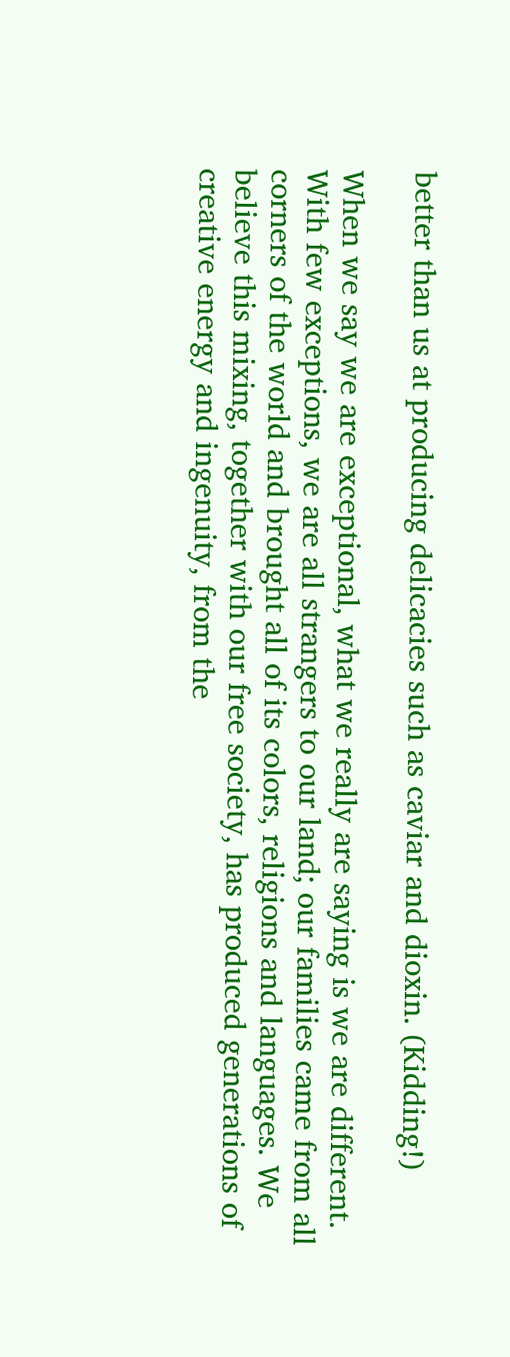better than us at producing delicacies such as caviar and dioxin. (Kidding!)

When we say we are exceptional, what we really are saying is we are different. With few exceptions, we are all strangers to our land; our families came from all corners of the world and brought all of its colors, religions and languages. We believe this mixing, together with our free society, has produced generations of creative energy and ingenuity, from the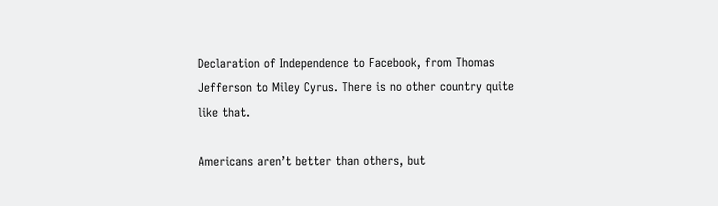Declaration of Independence to Facebook, from Thomas Jefferson to Miley Cyrus. There is no other country quite like that.

Americans aren’t better than others, but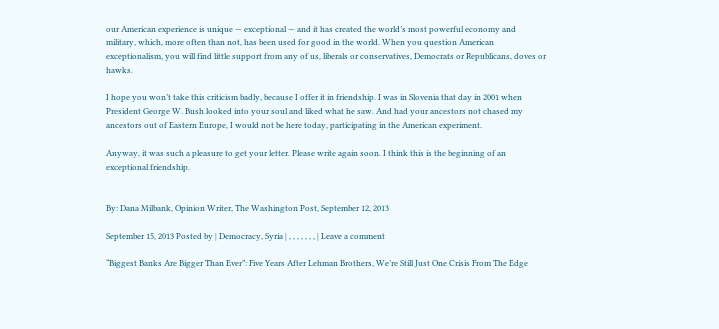our American experience is unique — exceptional — and it has created the world’s most powerful economy and military, which, more often than not, has been used for good in the world. When you question American exceptionalism, you will find little support from any of us, liberals or conservatives, Democrats or Republicans, doves or hawks.

I hope you won’t take this criticism badly, because I offer it in friendship. I was in Slovenia that day in 2001 when President George W. Bush looked into your soul and liked what he saw. And had your ancestors not chased my ancestors out of Eastern Europe, I would not be here today, participating in the American experiment.

Anyway, it was such a pleasure to get your letter. Please write again soon. I think this is the beginning of an exceptional friendship.


By: Dana Milbank, Opinion Writer, The Washington Post, September 12, 2013

September 15, 2013 Posted by | Democracy, Syria | , , , , , , , | Leave a comment

“Biggest Banks Are Bigger Than Ever”: Five Years After Lehman Brothers, We’re Still Just One Crisis From The Edge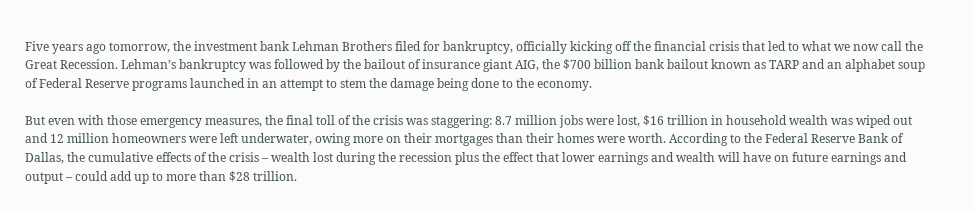Five years ago tomorrow, the investment bank Lehman Brothers filed for bankruptcy, officially kicking off the financial crisis that led to what we now call the Great Recession. Lehman’s bankruptcy was followed by the bailout of insurance giant AIG, the $700 billion bank bailout known as TARP and an alphabet soup of Federal Reserve programs launched in an attempt to stem the damage being done to the economy.

But even with those emergency measures, the final toll of the crisis was staggering: 8.7 million jobs were lost, $16 trillion in household wealth was wiped out and 12 million homeowners were left underwater, owing more on their mortgages than their homes were worth. According to the Federal Reserve Bank of Dallas, the cumulative effects of the crisis – wealth lost during the recession plus the effect that lower earnings and wealth will have on future earnings and output – could add up to more than $28 trillion.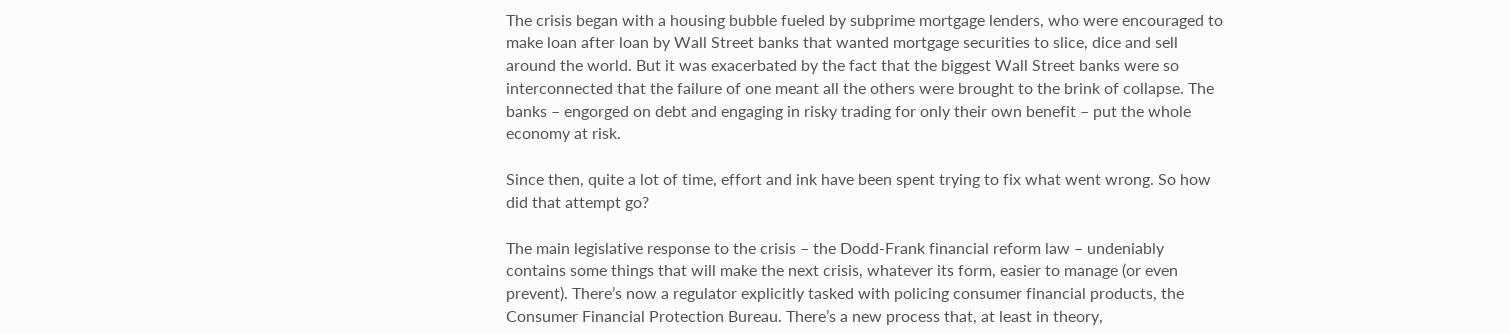The crisis began with a housing bubble fueled by subprime mortgage lenders, who were encouraged to make loan after loan by Wall Street banks that wanted mortgage securities to slice, dice and sell around the world. But it was exacerbated by the fact that the biggest Wall Street banks were so interconnected that the failure of one meant all the others were brought to the brink of collapse. The banks – engorged on debt and engaging in risky trading for only their own benefit – put the whole economy at risk.

Since then, quite a lot of time, effort and ink have been spent trying to fix what went wrong. So how did that attempt go?

The main legislative response to the crisis – the Dodd-Frank financial reform law – undeniably contains some things that will make the next crisis, whatever its form, easier to manage (or even prevent). There’s now a regulator explicitly tasked with policing consumer financial products, the Consumer Financial Protection Bureau. There’s a new process that, at least in theory,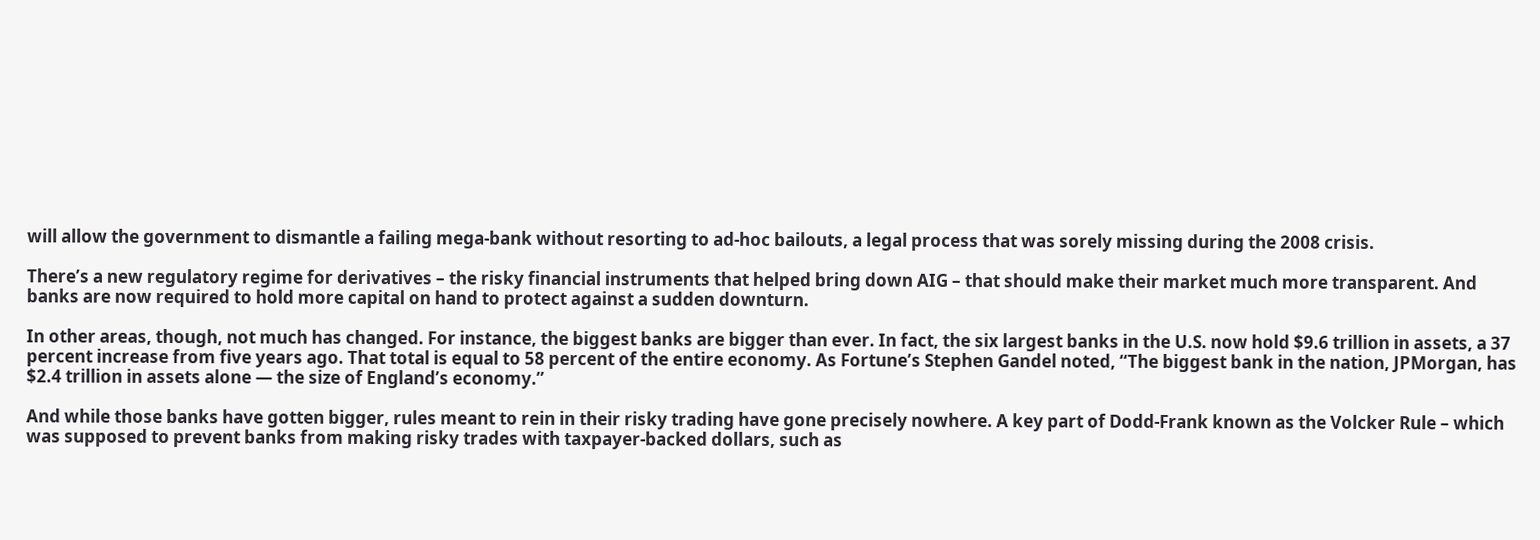will allow the government to dismantle a failing mega-bank without resorting to ad-hoc bailouts, a legal process that was sorely missing during the 2008 crisis.

There’s a new regulatory regime for derivatives – the risky financial instruments that helped bring down AIG – that should make their market much more transparent. And banks are now required to hold more capital on hand to protect against a sudden downturn.

In other areas, though, not much has changed. For instance, the biggest banks are bigger than ever. In fact, the six largest banks in the U.S. now hold $9.6 trillion in assets, a 37 percent increase from five years ago. That total is equal to 58 percent of the entire economy. As Fortune’s Stephen Gandel noted, “The biggest bank in the nation, JPMorgan, has $2.4 trillion in assets alone — the size of England’s economy.”

And while those banks have gotten bigger, rules meant to rein in their risky trading have gone precisely nowhere. A key part of Dodd-Frank known as the Volcker Rule – which was supposed to prevent banks from making risky trades with taxpayer-backed dollars, such as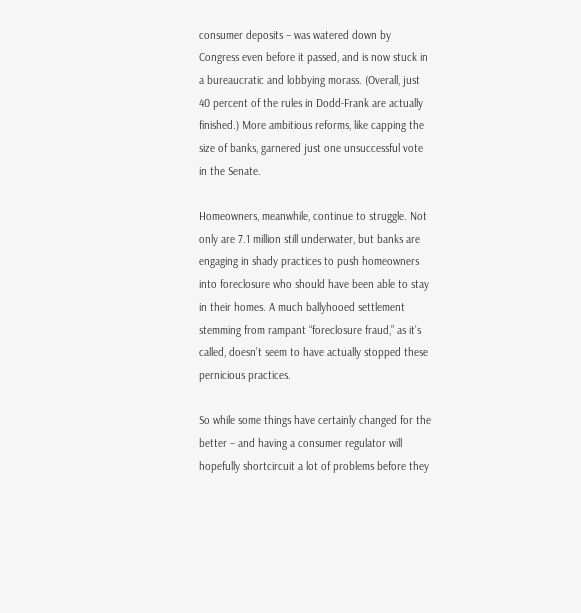consumer deposits – was watered down by Congress even before it passed, and is now stuck in a bureaucratic and lobbying morass. (Overall, just 40 percent of the rules in Dodd-Frank are actually finished.) More ambitious reforms, like capping the size of banks, garnered just one unsuccessful vote in the Senate.

Homeowners, meanwhile, continue to struggle. Not only are 7.1 million still underwater, but banks are engaging in shady practices to push homeowners into foreclosure who should have been able to stay in their homes. A much ballyhooed settlement stemming from rampant “foreclosure fraud,” as it’s called, doesn’t seem to have actually stopped these pernicious practices.

So while some things have certainly changed for the better – and having a consumer regulator will hopefully shortcircuit a lot of problems before they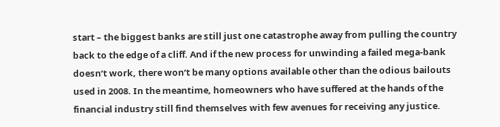start – the biggest banks are still just one catastrophe away from pulling the country back to the edge of a cliff. And if the new process for unwinding a failed mega-bank doesn’t work, there won’t be many options available other than the odious bailouts used in 2008. In the meantime, homeowners who have suffered at the hands of the financial industry still find themselves with few avenues for receiving any justice.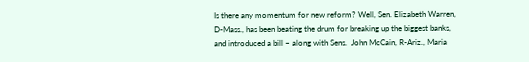Is there any momentum for new reform? Well, Sen. Elizabeth Warren, D-Mass., has been beating the drum for breaking up the biggest banks, and introduced a bill – along with Sens.  John McCain, R-Ariz., Maria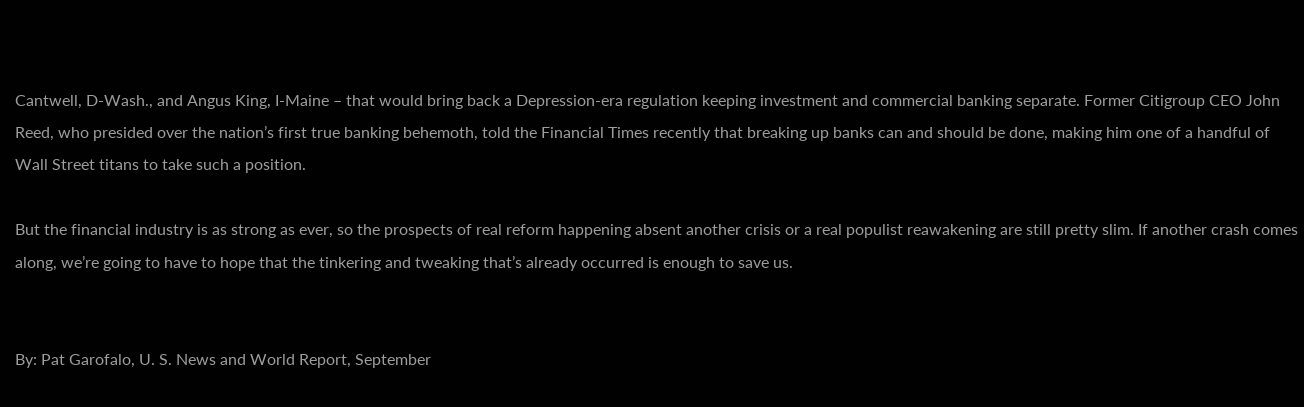Cantwell, D-Wash., and Angus King, I-Maine – that would bring back a Depression-era regulation keeping investment and commercial banking separate. Former Citigroup CEO John Reed, who presided over the nation’s first true banking behemoth, told the Financial Times recently that breaking up banks can and should be done, making him one of a handful of Wall Street titans to take such a position.

But the financial industry is as strong as ever, so the prospects of real reform happening absent another crisis or a real populist reawakening are still pretty slim. If another crash comes along, we’re going to have to hope that the tinkering and tweaking that’s already occurred is enough to save us.


By: Pat Garofalo, U. S. News and World Report, September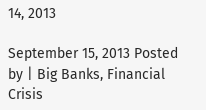14, 2013

September 15, 2013 Posted by | Big Banks, Financial Crisis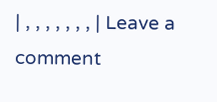| , , , , , , , | Leave a comment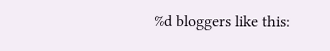%d bloggers like this: